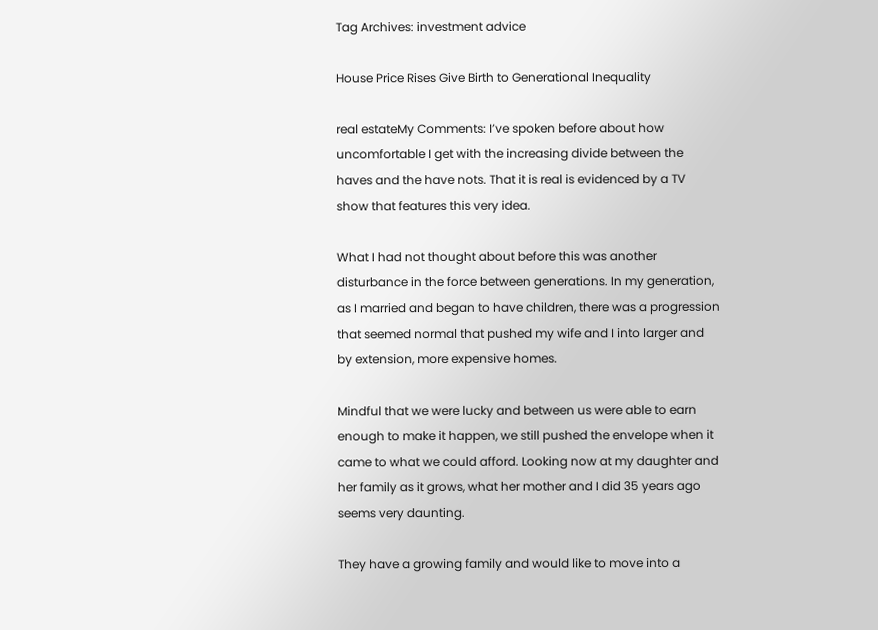Tag Archives: investment advice

House Price Rises Give Birth to Generational Inequality

real estateMy Comments: I’ve spoken before about how uncomfortable I get with the increasing divide between the haves and the have nots. That it is real is evidenced by a TV show that features this very idea.

What I had not thought about before this was another disturbance in the force between generations. In my generation, as I married and began to have children, there was a progression that seemed normal that pushed my wife and I into larger and by extension, more expensive homes.

Mindful that we were lucky and between us were able to earn enough to make it happen, we still pushed the envelope when it came to what we could afford. Looking now at my daughter and her family as it grows, what her mother and I did 35 years ago seems very daunting.

They have a growing family and would like to move into a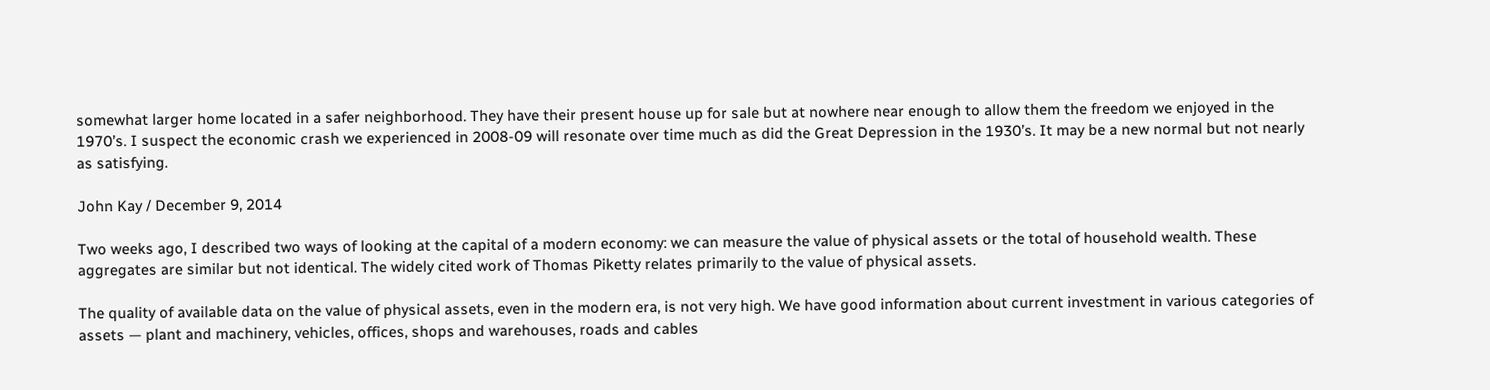somewhat larger home located in a safer neighborhood. They have their present house up for sale but at nowhere near enough to allow them the freedom we enjoyed in the 1970’s. I suspect the economic crash we experienced in 2008-09 will resonate over time much as did the Great Depression in the 1930’s. It may be a new normal but not nearly as satisfying.

John Kay / December 9, 2014

Two weeks ago, I described two ways of looking at the capital of a modern economy: we can measure the value of physical assets or the total of household wealth. These aggregates are similar but not identical. The widely cited work of Thomas Piketty relates primarily to the value of physical assets.

The quality of available data on the value of physical assets, even in the modern era, is not very high. We have good information about current investment in various categories of assets — plant and machinery, vehicles, offices, shops and warehouses, roads and cables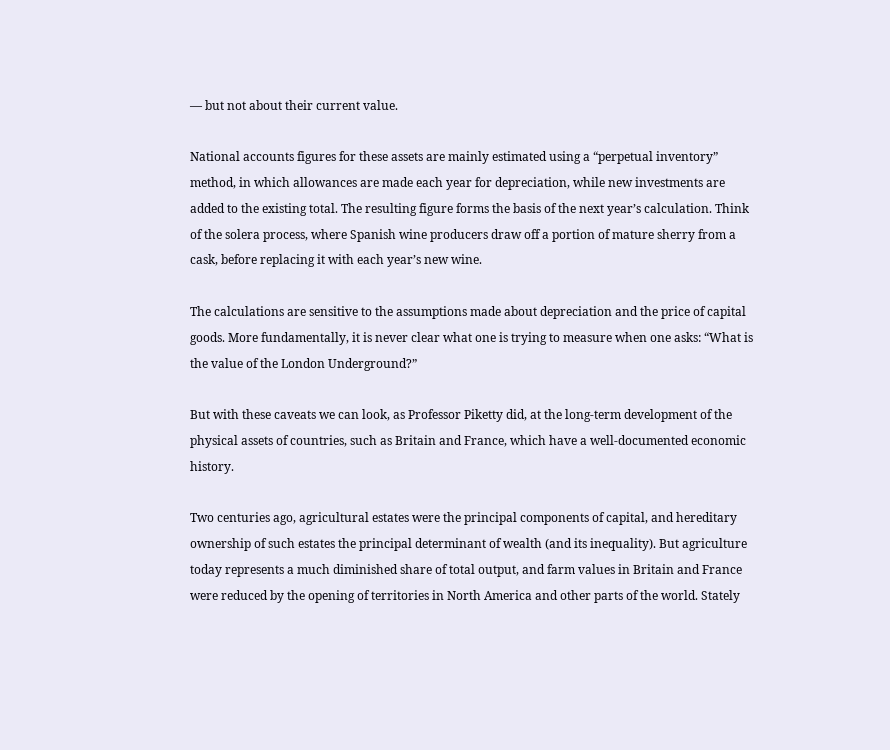— but not about their current value.

National accounts figures for these assets are mainly estimated using a “perpetual inventory” method, in which allowances are made each year for depreciation, while new investments are added to the existing total. The resulting figure forms the basis of the next year’s calculation. Think of the solera process, where Spanish wine producers draw off a portion of mature sherry from a cask, before replacing it with each year’s new wine.

The calculations are sensitive to the assumptions made about depreciation and the price of capital goods. More fundamentally, it is never clear what one is trying to measure when one asks: “What is the value of the London Underground?”

But with these caveats we can look, as Professor Piketty did, at the long-term development of the physical assets of countries, such as Britain and France, which have a well-documented economic history.

Two centuries ago, agricultural estates were the principal components of capital, and hereditary ownership of such estates the principal determinant of wealth (and its inequality). But agriculture today represents a much diminished share of total output, and farm values in Britain and France were reduced by the opening of territories in North America and other parts of the world. Stately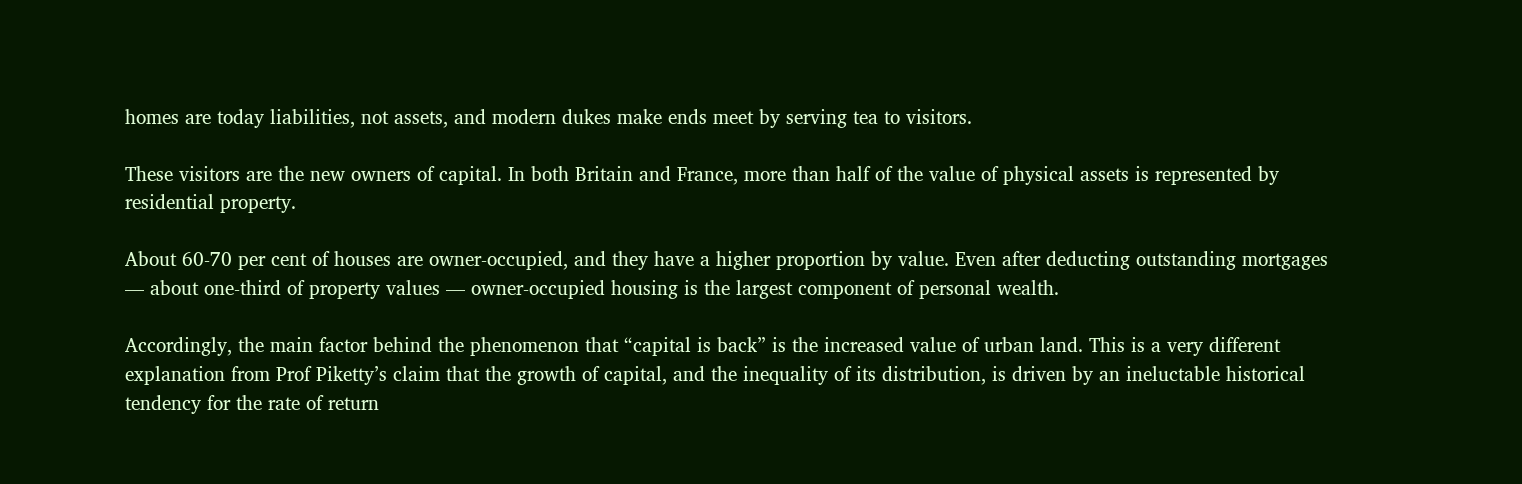homes are today liabilities, not assets, and modern dukes make ends meet by serving tea to visitors.

These visitors are the new owners of capital. In both Britain and France, more than half of the value of physical assets is represented by residential property.

About 60-70 per cent of houses are owner-occupied, and they have a higher proportion by value. Even after deducting outstanding mortgages — about one-third of property values — owner-occupied housing is the largest component of personal wealth.

Accordingly, the main factor behind the phenomenon that “capital is back” is the increased value of urban land. This is a very different explanation from Prof Piketty’s claim that the growth of capital, and the inequality of its distribution, is driven by an ineluctable historical tendency for the rate of return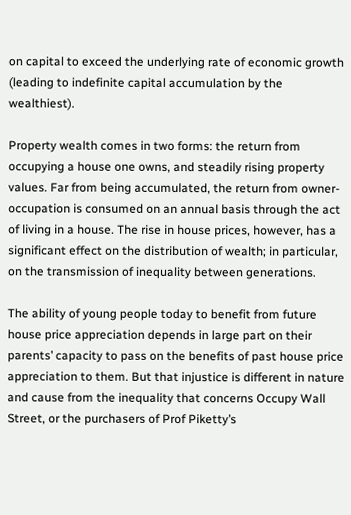on capital to exceed the underlying rate of economic growth (leading to indefinite capital accumulation by the wealthiest).

Property wealth comes in two forms: the return from occupying a house one owns, and steadily rising property values. Far from being accumulated, the return from owner-occupation is consumed on an annual basis through the act of living in a house. The rise in house prices, however, has a significant effect on the distribution of wealth; in particular, on the transmission of inequality between generations.

The ability of young people today to benefit from future house price appreciation depends in large part on their parents’ capacity to pass on the benefits of past house price appreciation to them. But that injustice is different in nature and cause from the inequality that concerns Occupy Wall Street, or the purchasers of Prof Piketty’s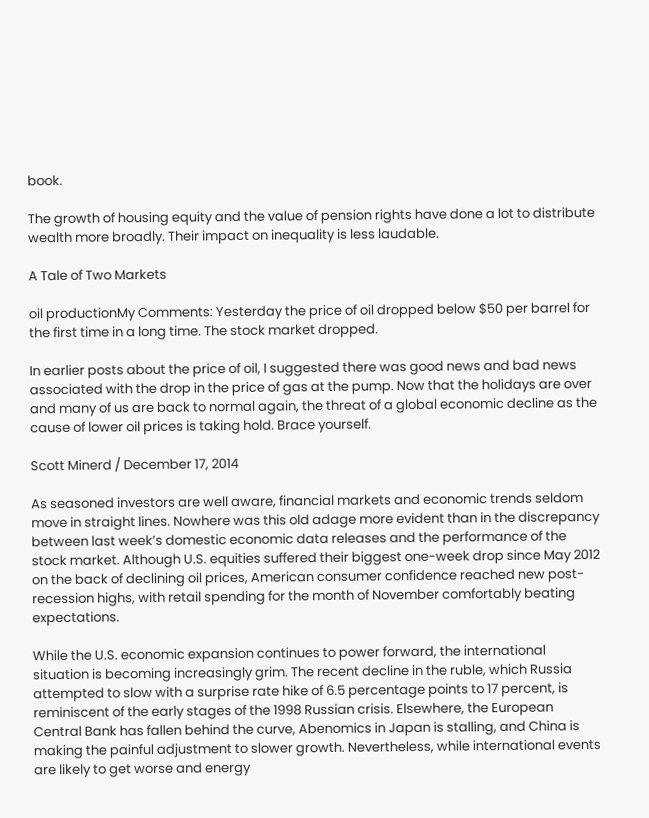book.

The growth of housing equity and the value of pension rights have done a lot to distribute wealth more broadly. Their impact on inequality is less laudable.

A Tale of Two Markets

oil productionMy Comments: Yesterday the price of oil dropped below $50 per barrel for the first time in a long time. The stock market dropped.

In earlier posts about the price of oil, I suggested there was good news and bad news associated with the drop in the price of gas at the pump. Now that the holidays are over and many of us are back to normal again, the threat of a global economic decline as the cause of lower oil prices is taking hold. Brace yourself.

Scott Minerd / December 17, 2014

As seasoned investors are well aware, financial markets and economic trends seldom move in straight lines. Nowhere was this old adage more evident than in the discrepancy between last week’s domestic economic data releases and the performance of the stock market. Although U.S. equities suffered their biggest one-week drop since May 2012 on the back of declining oil prices, American consumer confidence reached new post-recession highs, with retail spending for the month of November comfortably beating expectations.

While the U.S. economic expansion continues to power forward, the international situation is becoming increasingly grim. The recent decline in the ruble, which Russia attempted to slow with a surprise rate hike of 6.5 percentage points to 17 percent, is reminiscent of the early stages of the 1998 Russian crisis. Elsewhere, the European Central Bank has fallen behind the curve, Abenomics in Japan is stalling, and China is making the painful adjustment to slower growth. Nevertheless, while international events are likely to get worse and energy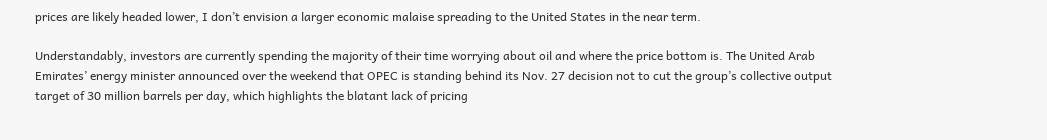prices are likely headed lower, I don’t envision a larger economic malaise spreading to the United States in the near term.

Understandably, investors are currently spending the majority of their time worrying about oil and where the price bottom is. The United Arab Emirates’ energy minister announced over the weekend that OPEC is standing behind its Nov. 27 decision not to cut the group’s collective output target of 30 million barrels per day, which highlights the blatant lack of pricing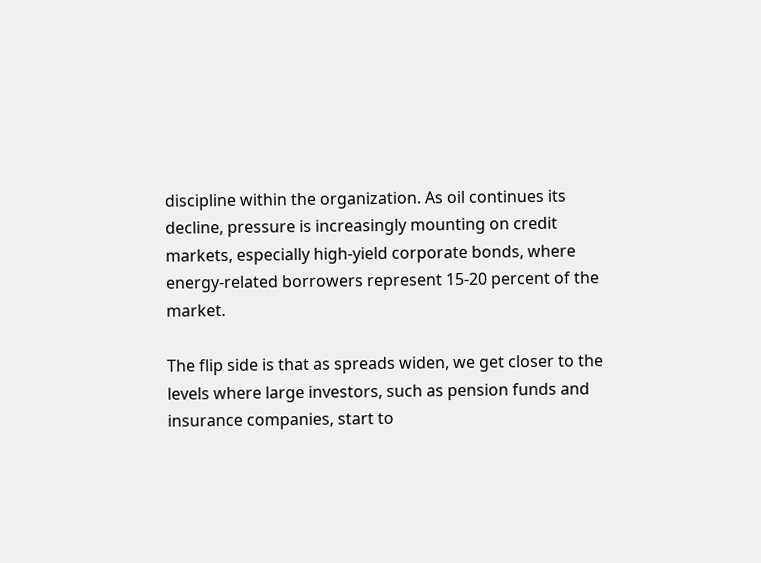discipline within the organization. As oil continues its decline, pressure is increasingly mounting on credit markets, especially high-yield corporate bonds, where energy-related borrowers represent 15-20 percent of the market.

The flip side is that as spreads widen, we get closer to the levels where large investors, such as pension funds and insurance companies, start to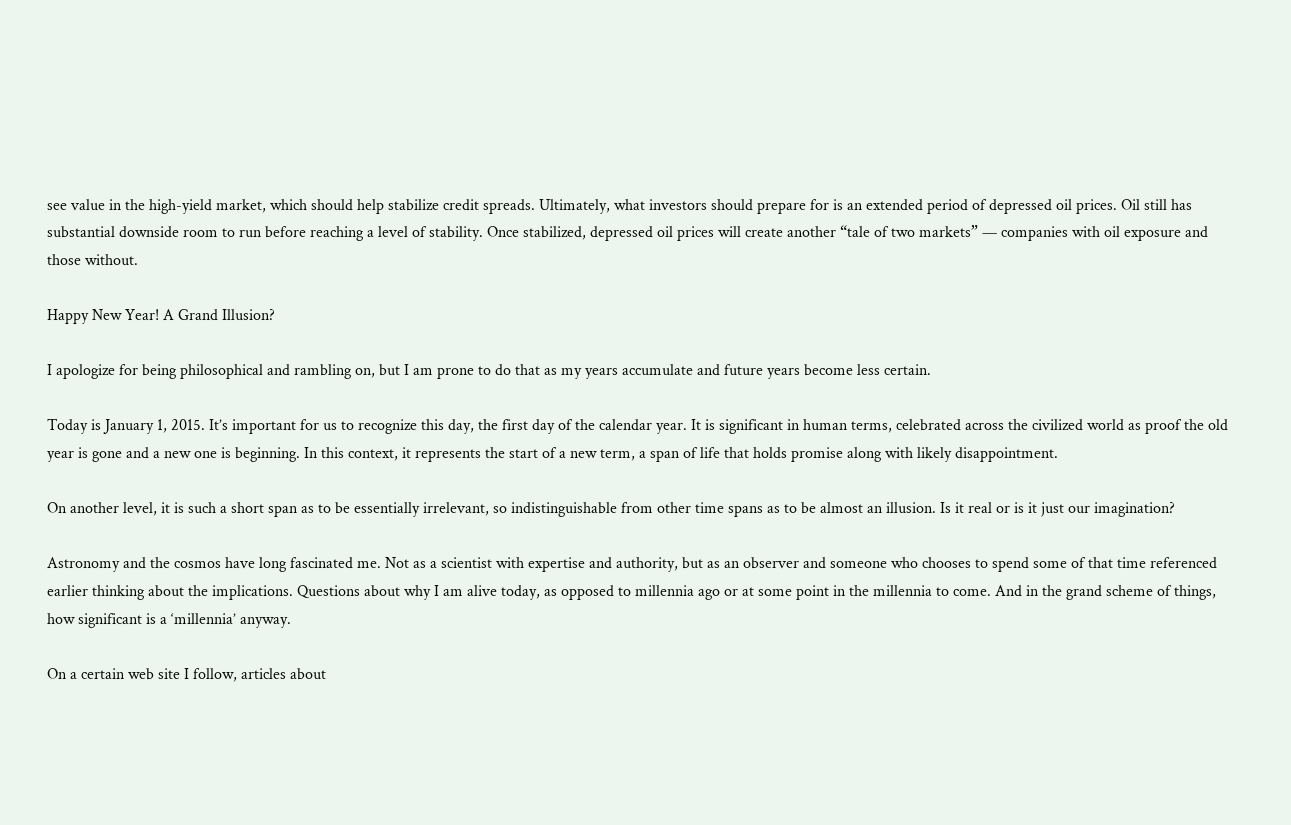see value in the high-yield market, which should help stabilize credit spreads. Ultimately, what investors should prepare for is an extended period of depressed oil prices. Oil still has substantial downside room to run before reaching a level of stability. Once stabilized, depressed oil prices will create another “tale of two markets” — companies with oil exposure and those without.

Happy New Year! A Grand Illusion?

I apologize for being philosophical and rambling on, but I am prone to do that as my years accumulate and future years become less certain.

Today is January 1, 2015. It’s important for us to recognize this day, the first day of the calendar year. It is significant in human terms, celebrated across the civilized world as proof the old year is gone and a new one is beginning. In this context, it represents the start of a new term, a span of life that holds promise along with likely disappointment.

On another level, it is such a short span as to be essentially irrelevant, so indistinguishable from other time spans as to be almost an illusion. Is it real or is it just our imagination?

Astronomy and the cosmos have long fascinated me. Not as a scientist with expertise and authority, but as an observer and someone who chooses to spend some of that time referenced earlier thinking about the implications. Questions about why I am alive today, as opposed to millennia ago or at some point in the millennia to come. And in the grand scheme of things, how significant is a ‘millennia’ anyway.

On a certain web site I follow, articles about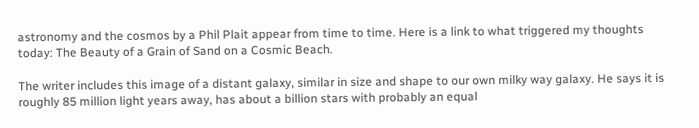astronomy and the cosmos by a Phil Plait appear from time to time. Here is a link to what triggered my thoughts today: The Beauty of a Grain of Sand on a Cosmic Beach.

The writer includes this image of a distant galaxy, similar in size and shape to our own milky way galaxy. He says it is roughly 85 million light years away, has about a billion stars with probably an equal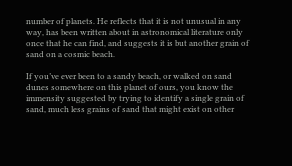number of planets. He reflects that it is not unusual in any way, has been written about in astronomical literature only once that he can find, and suggests it is but another grain of sand on a cosmic beach.

If you’ve ever been to a sandy beach, or walked on sand dunes somewhere on this planet of ours, you know the immensity suggested by trying to identify a single grain of sand, much less grains of sand that might exist on other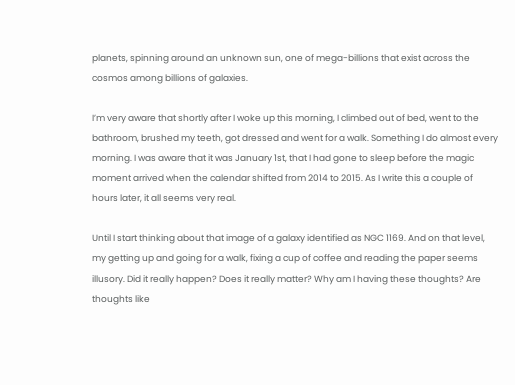planets, spinning around an unknown sun, one of mega-billions that exist across the cosmos among billions of galaxies.

I’m very aware that shortly after I woke up this morning, I climbed out of bed, went to the bathroom, brushed my teeth, got dressed and went for a walk. Something I do almost every morning. I was aware that it was January 1st, that I had gone to sleep before the magic moment arrived when the calendar shifted from 2014 to 2015. As I write this a couple of hours later, it all seems very real.

Until I start thinking about that image of a galaxy identified as NGC 1169. And on that level, my getting up and going for a walk, fixing a cup of coffee and reading the paper seems illusory. Did it really happen? Does it really matter? Why am I having these thoughts? Are thoughts like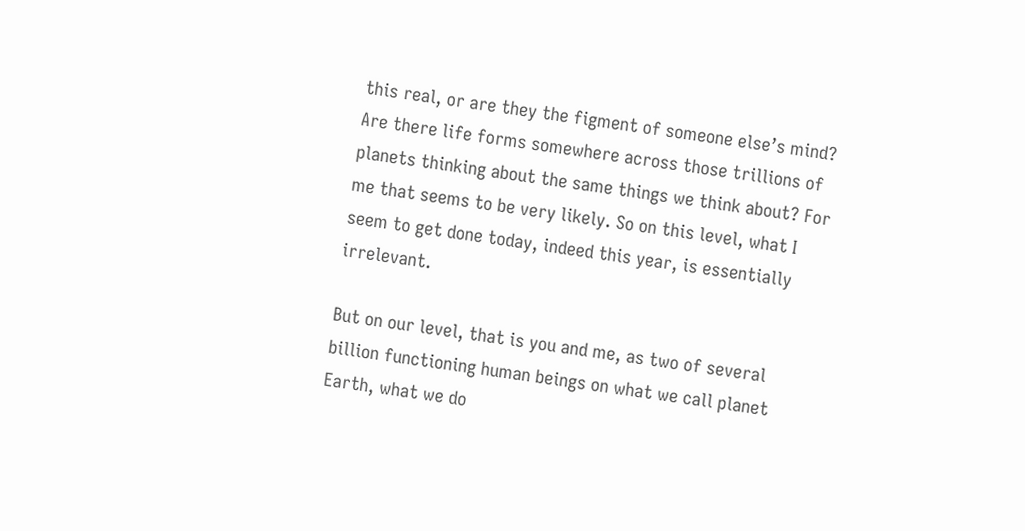this real, or are they the figment of someone else’s mind? Are there life forms somewhere across those trillions of planets thinking about the same things we think about? For me that seems to be very likely. So on this level, what I seem to get done today, indeed this year, is essentially irrelevant.

But on our level, that is you and me, as two of several billion functioning human beings on what we call planet Earth, what we do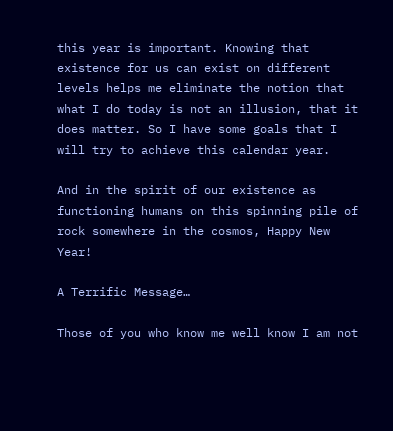this year is important. Knowing that existence for us can exist on different levels helps me eliminate the notion that what I do today is not an illusion, that it does matter. So I have some goals that I will try to achieve this calendar year.

And in the spirit of our existence as functioning humans on this spinning pile of rock somewhere in the cosmos, Happy New Year!

A Terrific Message…

Those of you who know me well know I am not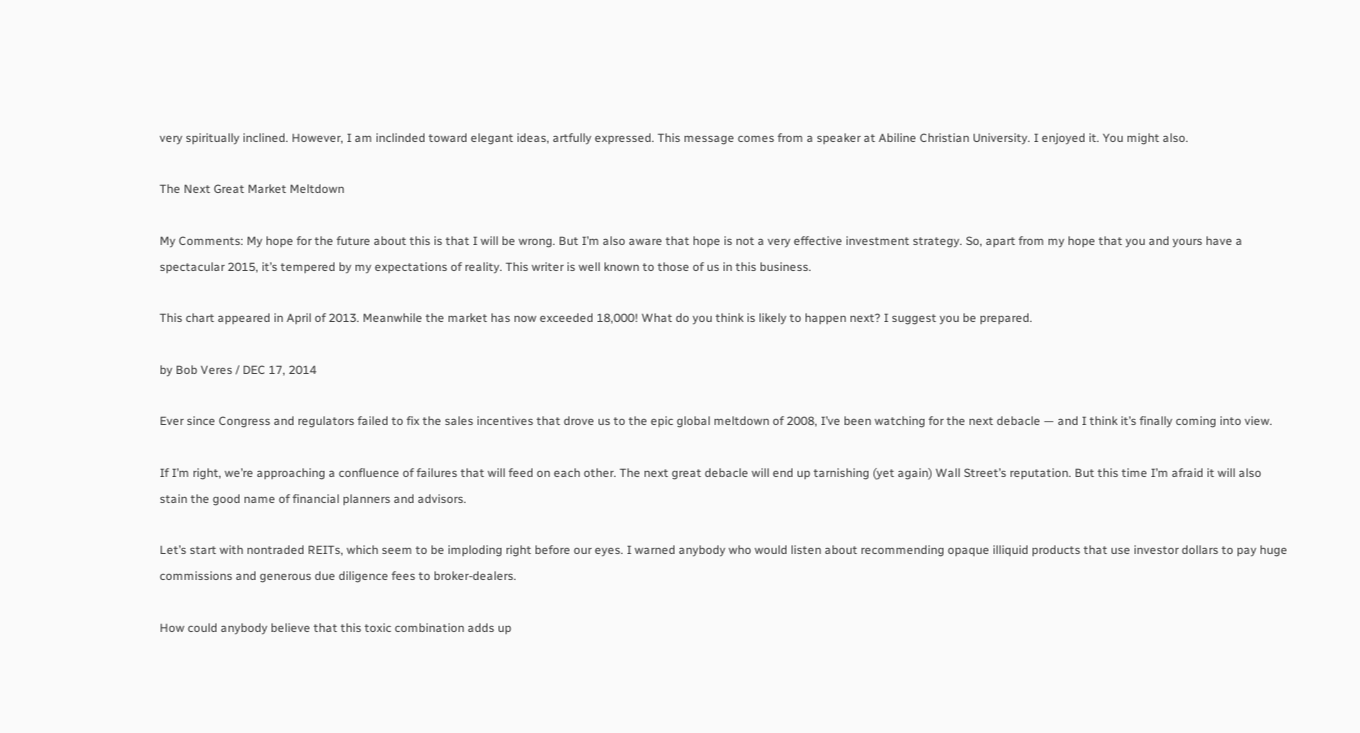very spiritually inclined. However, I am inclinded toward elegant ideas, artfully expressed. This message comes from a speaker at Abiline Christian University. I enjoyed it. You might also.

The Next Great Market Meltdown

My Comments: My hope for the future about this is that I will be wrong. But I’m also aware that hope is not a very effective investment strategy. So, apart from my hope that you and yours have a spectacular 2015, it’s tempered by my expectations of reality. This writer is well known to those of us in this business.

This chart appeared in April of 2013. Meanwhile the market has now exceeded 18,000! What do you think is likely to happen next? I suggest you be prepared.

by Bob Veres / DEC 17, 2014

Ever since Congress and regulators failed to fix the sales incentives that drove us to the epic global meltdown of 2008, I’ve been watching for the next debacle — and I think it’s finally coming into view.

If I’m right, we’re approaching a confluence of failures that will feed on each other. The next great debacle will end up tarnishing (yet again) Wall Street’s reputation. But this time I’m afraid it will also stain the good name of financial planners and advisors.

Let’s start with nontraded REITs, which seem to be imploding right before our eyes. I warned anybody who would listen about recommending opaque illiquid products that use investor dollars to pay huge commissions and generous due diligence fees to broker-dealers.

How could anybody believe that this toxic combination adds up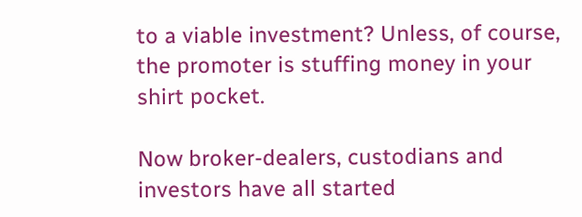to a viable investment? Unless, of course, the promoter is stuffing money in your shirt pocket.

Now broker-dealers, custodians and investors have all started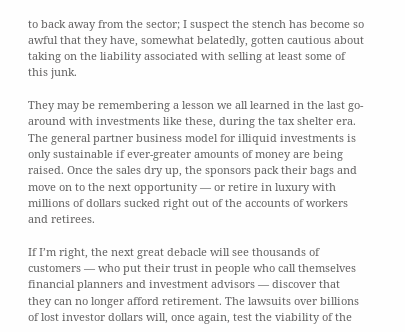to back away from the sector; I suspect the stench has become so awful that they have, somewhat belatedly, gotten cautious about taking on the liability associated with selling at least some of this junk.

They may be remembering a lesson we all learned in the last go-around with investments like these, during the tax shelter era. The general partner business model for illiquid investments is only sustainable if ever-greater amounts of money are being raised. Once the sales dry up, the sponsors pack their bags and move on to the next opportunity — or retire in luxury with millions of dollars sucked right out of the accounts of workers and retirees.

If I’m right, the next great debacle will see thousands of customers — who put their trust in people who call themselves financial planners and investment advisors — discover that they can no longer afford retirement. The lawsuits over billions of lost investor dollars will, once again, test the viability of the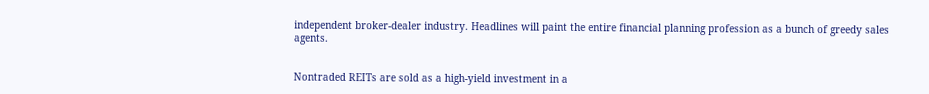independent broker-dealer industry. Headlines will paint the entire financial planning profession as a bunch of greedy sales agents.


Nontraded REITs are sold as a high-yield investment in a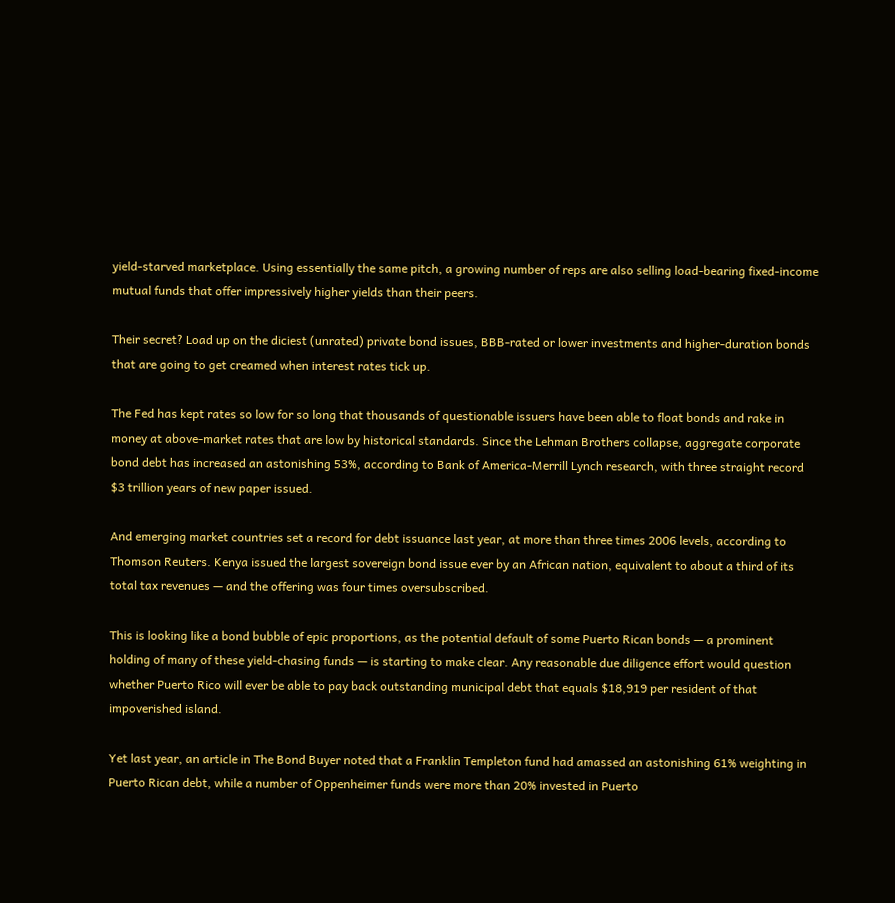yield-starved marketplace. Using essentially the same pitch, a growing number of reps are also selling load-bearing fixed-income mutual funds that offer impressively higher yields than their peers.

Their secret? Load up on the diciest (unrated) private bond issues, BBB-rated or lower investments and higher-duration bonds that are going to get creamed when interest rates tick up.

The Fed has kept rates so low for so long that thousands of questionable issuers have been able to float bonds and rake in money at above-market rates that are low by historical standards. Since the Lehman Brothers collapse, aggregate corporate bond debt has increased an astonishing 53%, according to Bank of America-Merrill Lynch research, with three straight record $3 trillion years of new paper issued.

And emerging market countries set a record for debt issuance last year, at more than three times 2006 levels, according to Thomson Reuters. Kenya issued the largest sovereign bond issue ever by an African nation, equivalent to about a third of its total tax revenues — and the offering was four times oversubscribed.

This is looking like a bond bubble of epic proportions, as the potential default of some Puerto Rican bonds — a prominent holding of many of these yield-chasing funds — is starting to make clear. Any reasonable due diligence effort would question whether Puerto Rico will ever be able to pay back outstanding municipal debt that equals $18,919 per resident of that impoverished island.

Yet last year, an article in The Bond Buyer noted that a Franklin Templeton fund had amassed an astonishing 61% weighting in Puerto Rican debt, while a number of Oppenheimer funds were more than 20% invested in Puerto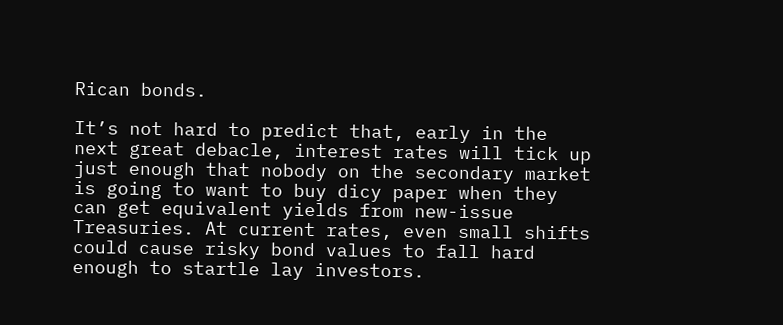Rican bonds.

It’s not hard to predict that, early in the next great debacle, interest rates will tick up just enough that nobody on the secondary market is going to want to buy dicy paper when they can get equivalent yields from new-issue Treasuries. At current rates, even small shifts could cause risky bond values to fall hard enough to startle lay investors.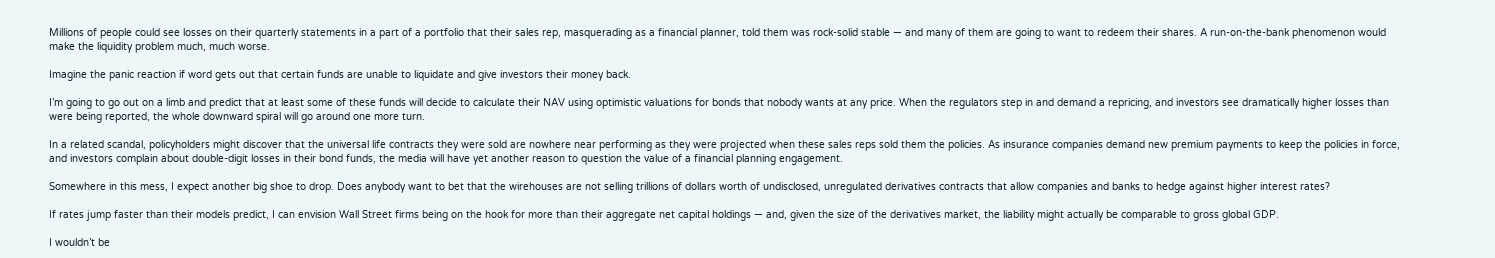Millions of people could see losses on their quarterly statements in a part of a portfolio that their sales rep, masquerading as a financial planner, told them was rock-solid stable — and many of them are going to want to redeem their shares. A run-on-the-bank phenomenon would make the liquidity problem much, much worse.

Imagine the panic reaction if word gets out that certain funds are unable to liquidate and give investors their money back.

I’m going to go out on a limb and predict that at least some of these funds will decide to calculate their NAV using optimistic valuations for bonds that nobody wants at any price. When the regulators step in and demand a repricing, and investors see dramatically higher losses than were being reported, the whole downward spiral will go around one more turn.

In a related scandal, policyholders might discover that the universal life contracts they were sold are nowhere near performing as they were projected when these sales reps sold them the policies. As insurance companies demand new premium payments to keep the policies in force, and investors complain about double-digit losses in their bond funds, the media will have yet another reason to question the value of a financial planning engagement.

Somewhere in this mess, I expect another big shoe to drop. Does anybody want to bet that the wirehouses are not selling trillions of dollars worth of undisclosed, unregulated derivatives contracts that allow companies and banks to hedge against higher interest rates?

If rates jump faster than their models predict, I can envision Wall Street firms being on the hook for more than their aggregate net capital holdings — and, given the size of the derivatives market, the liability might actually be comparable to gross global GDP.

I wouldn’t be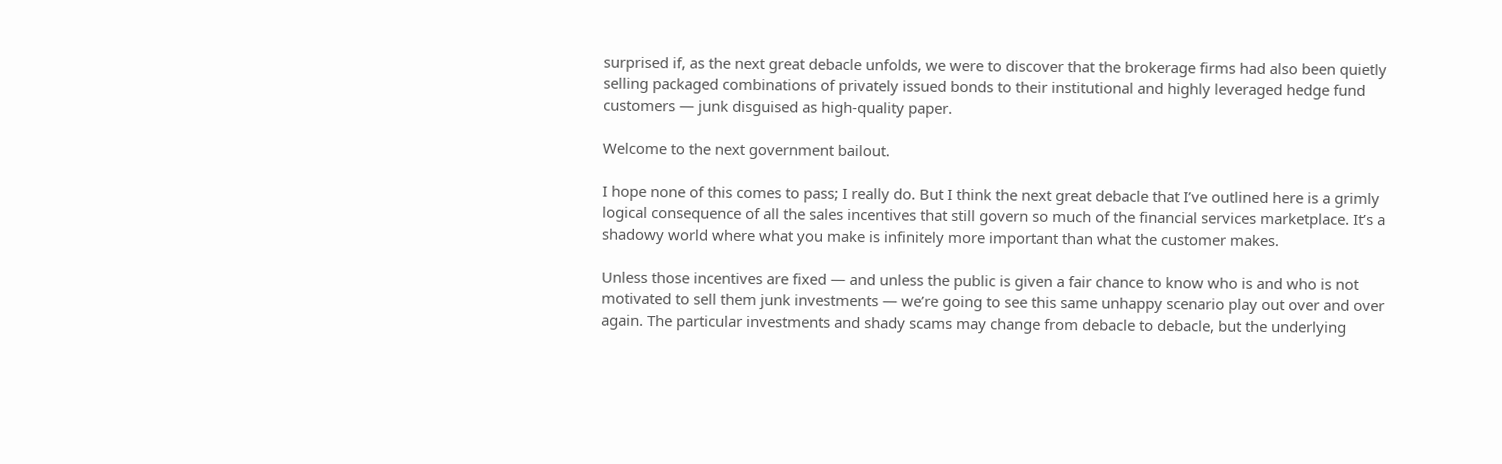surprised if, as the next great debacle unfolds, we were to discover that the brokerage firms had also been quietly selling packaged combinations of privately issued bonds to their institutional and highly leveraged hedge fund customers — junk disguised as high-quality paper.

Welcome to the next government bailout.

I hope none of this comes to pass; I really do. But I think the next great debacle that I’ve outlined here is a grimly logical consequence of all the sales incentives that still govern so much of the financial services marketplace. It’s a shadowy world where what you make is infinitely more important than what the customer makes.

Unless those incentives are fixed — and unless the public is given a fair chance to know who is and who is not motivated to sell them junk investments — we’re going to see this same unhappy scenario play out over and over again. The particular investments and shady scams may change from debacle to debacle, but the underlying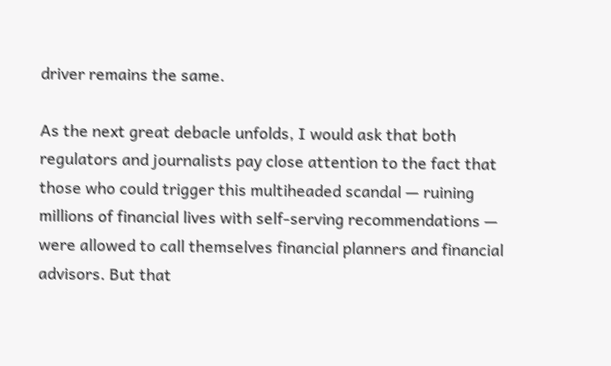driver remains the same.

As the next great debacle unfolds, I would ask that both regulators and journalists pay close attention to the fact that those who could trigger this multiheaded scandal — ruining millions of financial lives with self-serving recommendations — were allowed to call themselves financial planners and financial advisors. But that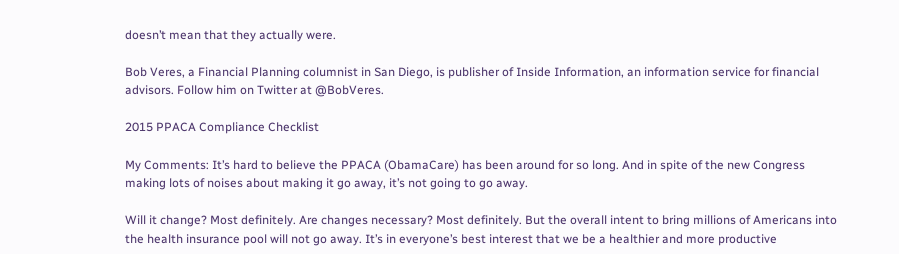doesn’t mean that they actually were.

Bob Veres, a Financial Planning columnist in San Diego, is publisher of Inside Information, an information service for financial advisors. Follow him on Twitter at @BobVeres.

2015 PPACA Compliance Checklist

My Comments: It’s hard to believe the PPACA (ObamaCare) has been around for so long. And in spite of the new Congress making lots of noises about making it go away, it’s not going to go away.

Will it change? Most definitely. Are changes necessary? Most definitely. But the overall intent to bring millions of Americans into the health insurance pool will not go away. It’s in everyone’s best interest that we be a healthier and more productive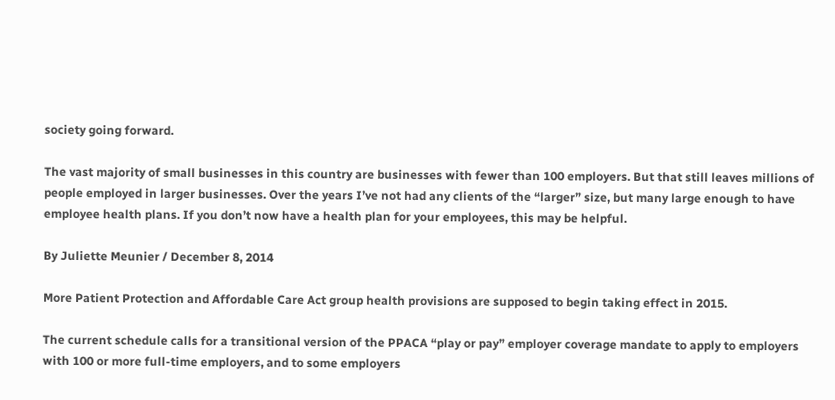society going forward.

The vast majority of small businesses in this country are businesses with fewer than 100 employers. But that still leaves millions of people employed in larger businesses. Over the years I’ve not had any clients of the “larger” size, but many large enough to have employee health plans. If you don’t now have a health plan for your employees, this may be helpful.

By Juliette Meunier / December 8, 2014

More Patient Protection and Affordable Care Act group health provisions are supposed to begin taking effect in 2015.

The current schedule calls for a transitional version of the PPACA “play or pay” employer coverage mandate to apply to employers with 100 or more full-time employers, and to some employers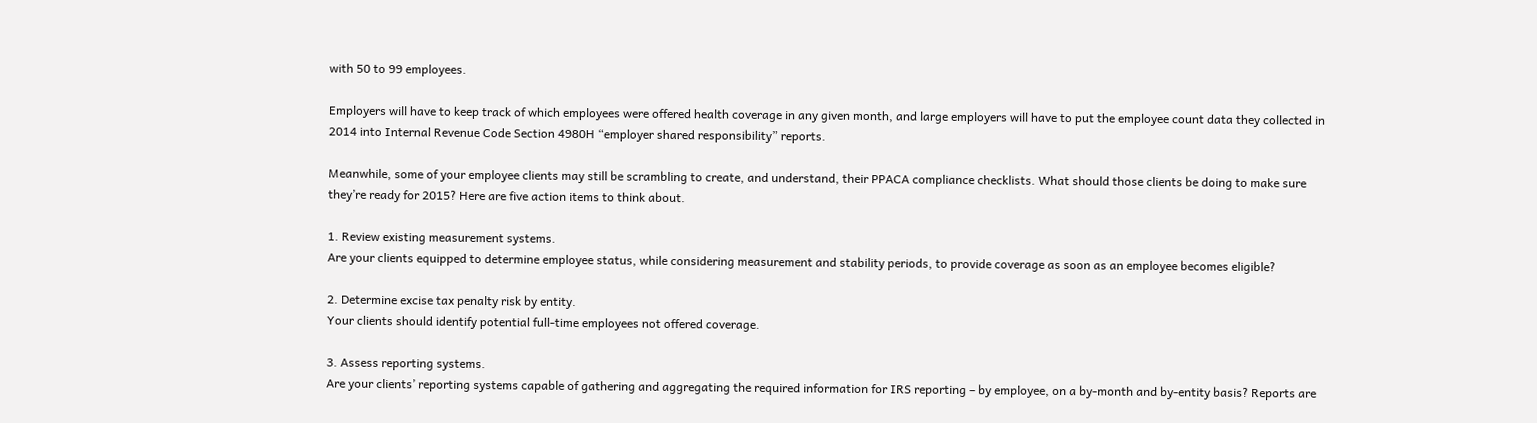with 50 to 99 employees.

Employers will have to keep track of which employees were offered health coverage in any given month, and large employers will have to put the employee count data they collected in 2014 into Internal Revenue Code Section 4980H “employer shared responsibility” reports.

Meanwhile, some of your employee clients may still be scrambling to create, and understand, their PPACA compliance checklists. What should those clients be doing to make sure they’re ready for 2015? Here are five action items to think about.

1. Review existing measurement systems.
Are your clients equipped to determine employee status, while considering measurement and stability periods, to provide coverage as soon as an employee becomes eligible?

2. Determine excise tax penalty risk by entity.
Your clients should identify potential full-time employees not offered coverage.

3. Assess reporting systems.
Are your clients’ reporting systems capable of gathering and aggregating the required information for IRS reporting – by employee, on a by-month and by-entity basis? Reports are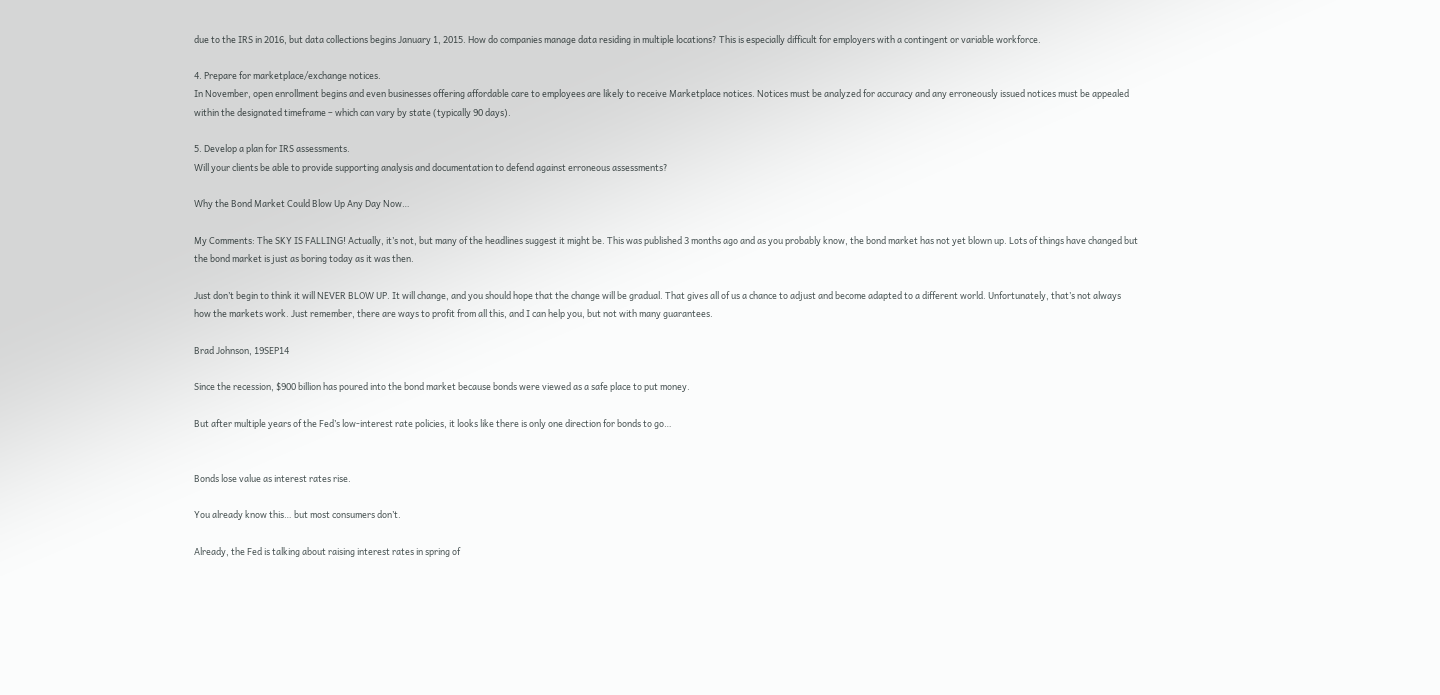due to the IRS in 2016, but data collections begins January 1, 2015. How do companies manage data residing in multiple locations? This is especially difficult for employers with a contingent or variable workforce.

4. Prepare for marketplace/exchange notices.
In November, open enrollment begins and even businesses offering affordable care to employees are likely to receive Marketplace notices. Notices must be analyzed for accuracy and any erroneously issued notices must be appealed within the designated timeframe – which can vary by state (typically 90 days).

5. Develop a plan for IRS assessments.
Will your clients be able to provide supporting analysis and documentation to defend against erroneous assessments?

Why the Bond Market Could Blow Up Any Day Now…

My Comments: The SKY IS FALLING! Actually, it’s not, but many of the headlines suggest it might be. This was published 3 months ago and as you probably know, the bond market has not yet blown up. Lots of things have changed but the bond market is just as boring today as it was then.

Just don’t begin to think it will NEVER BLOW UP. It will change, and you should hope that the change will be gradual. That gives all of us a chance to adjust and become adapted to a different world. Unfortunately, that’s not always how the markets work. Just remember, there are ways to profit from all this, and I can help you, but not with many guarantees.

Brad Johnson, 19SEP14

Since the recession, $900 billion has poured into the bond market because bonds were viewed as a safe place to put money.

But after multiple years of the Fed’s low-interest rate policies, it looks like there is only one direction for bonds to go…


Bonds lose value as interest rates rise.

You already know this… but most consumers don’t.

Already, the Fed is talking about raising interest rates in spring of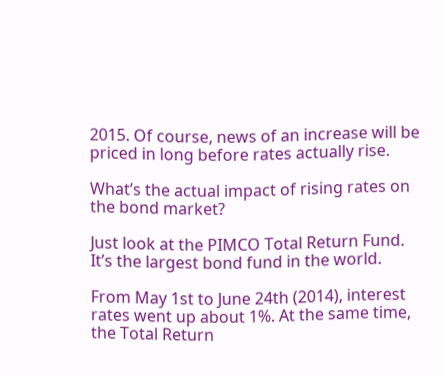2015. Of course, news of an increase will be priced in long before rates actually rise.

What’s the actual impact of rising rates on the bond market?

Just look at the PIMCO Total Return Fund. It’s the largest bond fund in the world.

From May 1st to June 24th (2014), interest rates went up about 1%. At the same time, the Total Return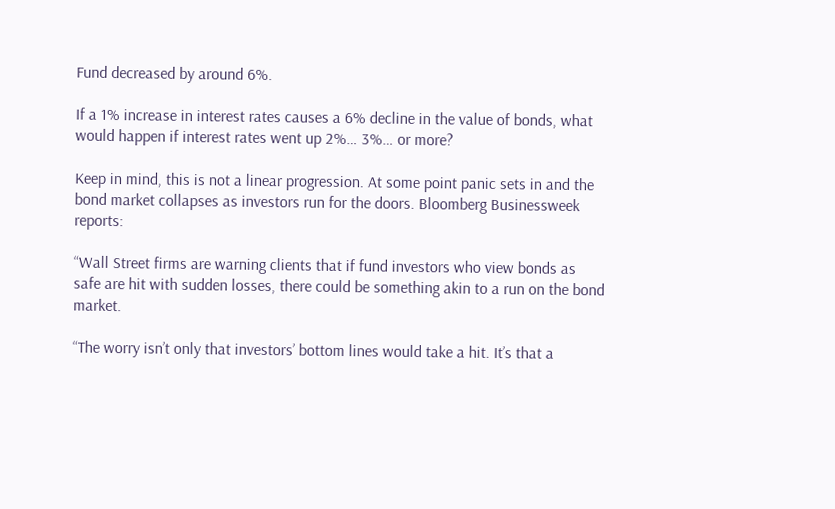Fund decreased by around 6%.

If a 1% increase in interest rates causes a 6% decline in the value of bonds, what would happen if interest rates went up 2%… 3%… or more?

Keep in mind, this is not a linear progression. At some point panic sets in and the bond market collapses as investors run for the doors. Bloomberg Businessweek reports:

“Wall Street firms are warning clients that if fund investors who view bonds as safe are hit with sudden losses, there could be something akin to a run on the bond market.

“The worry isn’t only that investors’ bottom lines would take a hit. It’s that a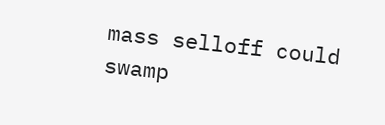mass selloff could swamp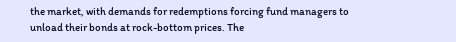the market, with demands for redemptions forcing fund managers to unload their bonds at rock-bottom prices. The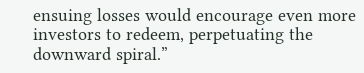ensuing losses would encourage even more investors to redeem, perpetuating the downward spiral.”